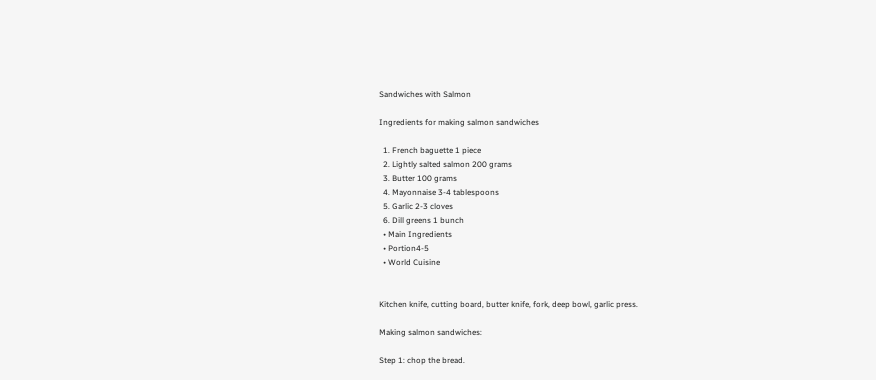Sandwiches with Salmon

Ingredients for making salmon sandwiches

  1. French baguette 1 piece
  2. Lightly salted salmon 200 grams
  3. Butter 100 grams
  4. Mayonnaise 3-4 tablespoons
  5. Garlic 2-3 cloves
  6. Dill greens 1 bunch
  • Main Ingredients
  • Portion4-5
  • World Cuisine


Kitchen knife, cutting board, butter knife, fork, deep bowl, garlic press.

Making salmon sandwiches:

Step 1: chop the bread.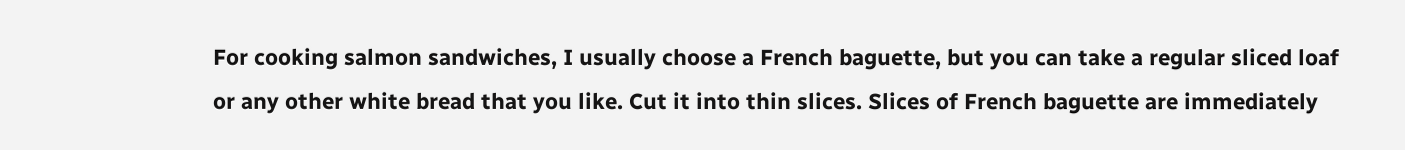For cooking salmon sandwiches, I usually choose a French baguette, but you can take a regular sliced loaf or any other white bread that you like. Cut it into thin slices. Slices of French baguette are immediately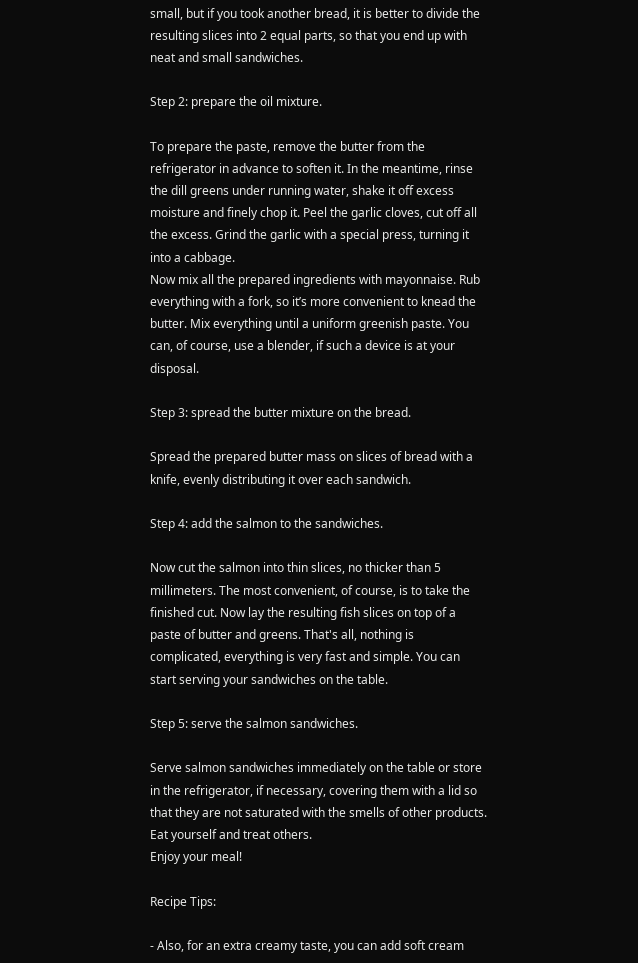small, but if you took another bread, it is better to divide the resulting slices into 2 equal parts, so that you end up with neat and small sandwiches.

Step 2: prepare the oil mixture.

To prepare the paste, remove the butter from the refrigerator in advance to soften it. In the meantime, rinse the dill greens under running water, shake it off excess moisture and finely chop it. Peel the garlic cloves, cut off all the excess. Grind the garlic with a special press, turning it into a cabbage.
Now mix all the prepared ingredients with mayonnaise. Rub everything with a fork, so it’s more convenient to knead the butter. Mix everything until a uniform greenish paste. You can, of course, use a blender, if such a device is at your disposal.

Step 3: spread the butter mixture on the bread.

Spread the prepared butter mass on slices of bread with a knife, evenly distributing it over each sandwich.

Step 4: add the salmon to the sandwiches.

Now cut the salmon into thin slices, no thicker than 5 millimeters. The most convenient, of course, is to take the finished cut. Now lay the resulting fish slices on top of a paste of butter and greens. That's all, nothing is complicated, everything is very fast and simple. You can start serving your sandwiches on the table.

Step 5: serve the salmon sandwiches.

Serve salmon sandwiches immediately on the table or store in the refrigerator, if necessary, covering them with a lid so that they are not saturated with the smells of other products. Eat yourself and treat others.
Enjoy your meal!

Recipe Tips:

- Also, for an extra creamy taste, you can add soft cream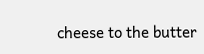cheese to the butter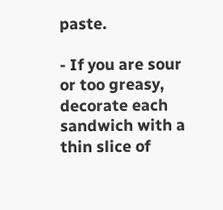paste.

- If you are sour or too greasy, decorate each sandwich with a thin slice of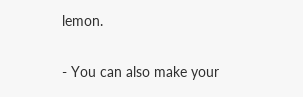lemon.

- You can also make your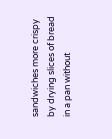sandwiches more crispy by drying slices of bread in a pan without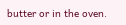butter or in the oven.